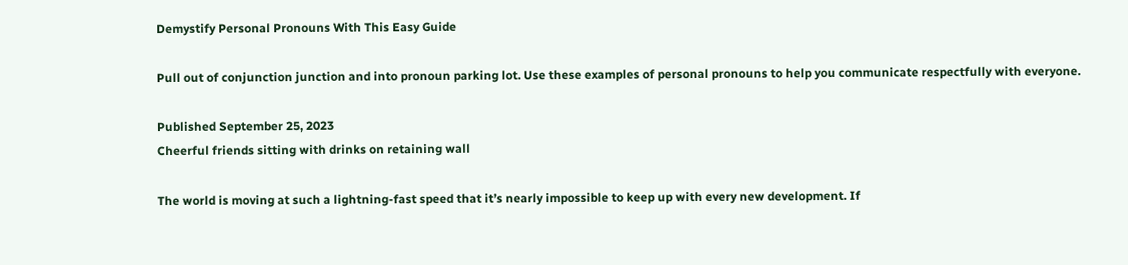Demystify Personal Pronouns With This Easy Guide

Pull out of conjunction junction and into pronoun parking lot. Use these examples of personal pronouns to help you communicate respectfully with everyone.

Published September 25, 2023
Cheerful friends sitting with drinks on retaining wall

The world is moving at such a lightning-fast speed that it’s nearly impossible to keep up with every new development. If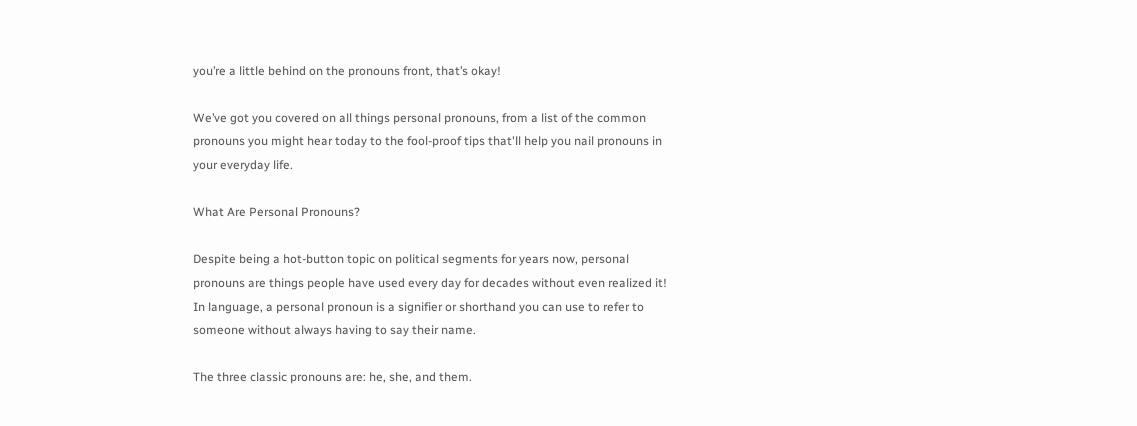you’re a little behind on the pronouns front, that’s okay!

We’ve got you covered on all things personal pronouns, from a list of the common pronouns you might hear today to the fool-proof tips that'll help you nail pronouns in your everyday life.

What Are Personal Pronouns?

Despite being a hot-button topic on political segments for years now, personal pronouns are things people have used every day for decades without even realized it! In language, a personal pronoun is a signifier or shorthand you can use to refer to someone without always having to say their name.

The three classic pronouns are: he, she, and them.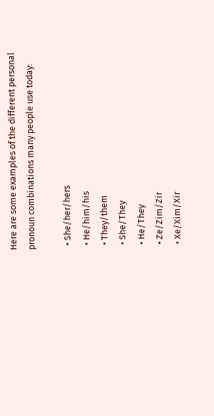Here are some examples of the different personal pronoun combinations many people use today:

  • She/her/hers
  • He/him/his
  • They/them
  • She/They
  • He/They
  • Ze/Zim/Zir
  • Xe/Xim/Xir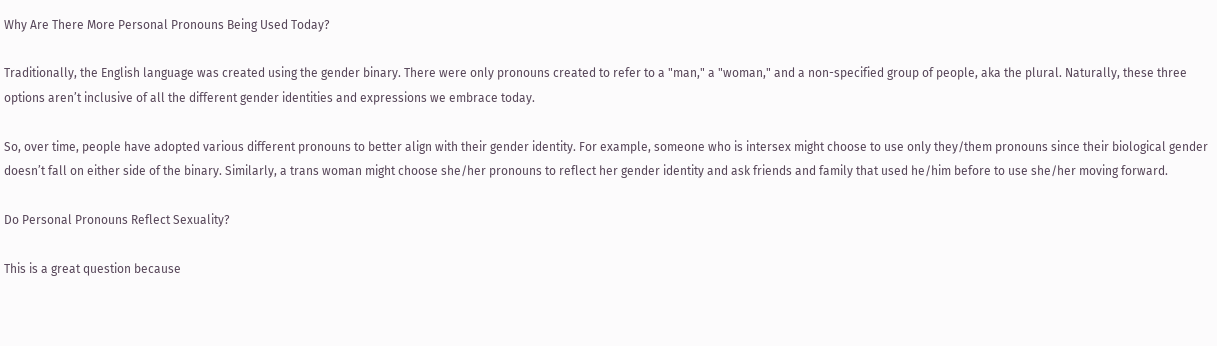Why Are There More Personal Pronouns Being Used Today?

Traditionally, the English language was created using the gender binary. There were only pronouns created to refer to a "man," a "woman," and a non-specified group of people, aka the plural. Naturally, these three options aren’t inclusive of all the different gender identities and expressions we embrace today.

So, over time, people have adopted various different pronouns to better align with their gender identity. For example, someone who is intersex might choose to use only they/them pronouns since their biological gender doesn’t fall on either side of the binary. Similarly, a trans woman might choose she/her pronouns to reflect her gender identity and ask friends and family that used he/him before to use she/her moving forward.

Do Personal Pronouns Reflect Sexuality?

This is a great question because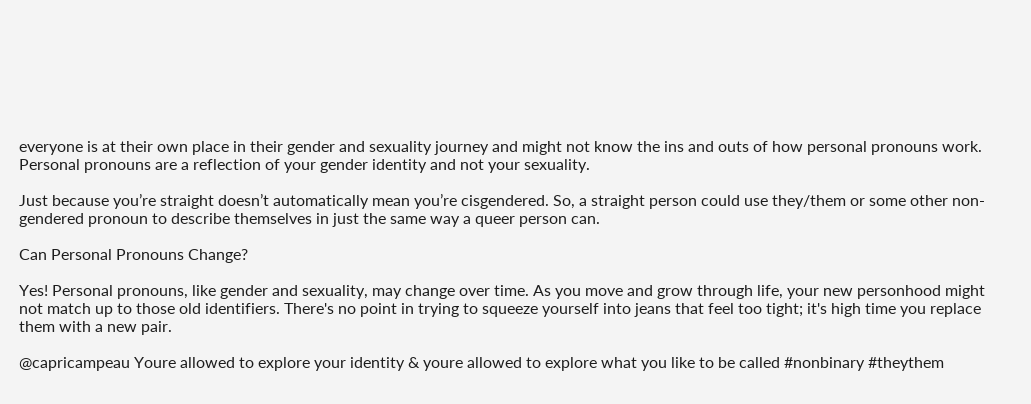everyone is at their own place in their gender and sexuality journey and might not know the ins and outs of how personal pronouns work. Personal pronouns are a reflection of your gender identity and not your sexuality.

Just because you’re straight doesn’t automatically mean you’re cisgendered. So, a straight person could use they/them or some other non-gendered pronoun to describe themselves in just the same way a queer person can.

Can Personal Pronouns Change?

Yes! Personal pronouns, like gender and sexuality, may change over time. As you move and grow through life, your new personhood might not match up to those old identifiers. There's no point in trying to squeeze yourself into jeans that feel too tight; it's high time you replace them with a new pair.

@capricampeau Youre allowed to explore your identity & youre allowed to explore what you like to be called #nonbinary #theythem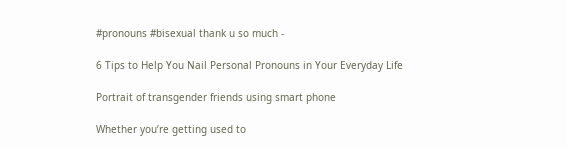#pronouns #bisexual thank u so much -

6 Tips to Help You Nail Personal Pronouns in Your Everyday Life

Portrait of transgender friends using smart phone

Whether you’re getting used to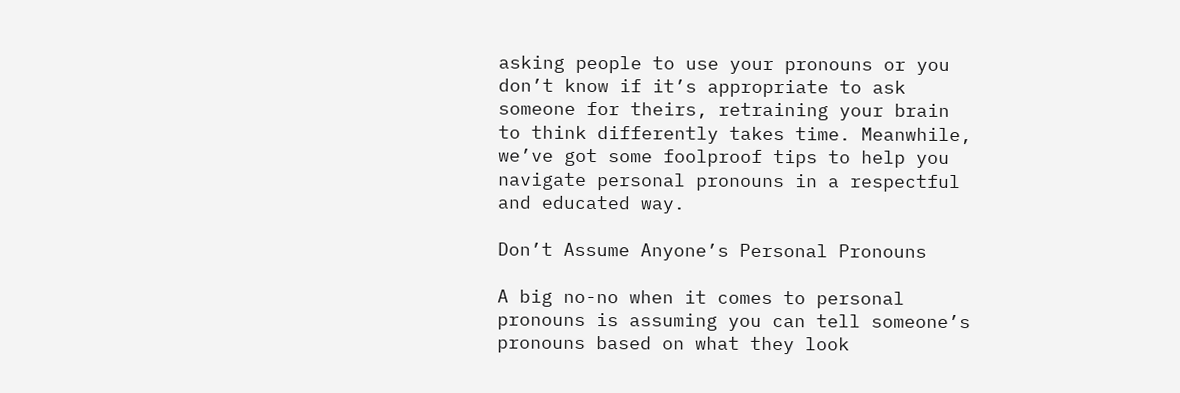asking people to use your pronouns or you don’t know if it’s appropriate to ask someone for theirs, retraining your brain to think differently takes time. Meanwhile, we’ve got some foolproof tips to help you navigate personal pronouns in a respectful and educated way.

Don’t Assume Anyone’s Personal Pronouns

A big no-no when it comes to personal pronouns is assuming you can tell someone’s pronouns based on what they look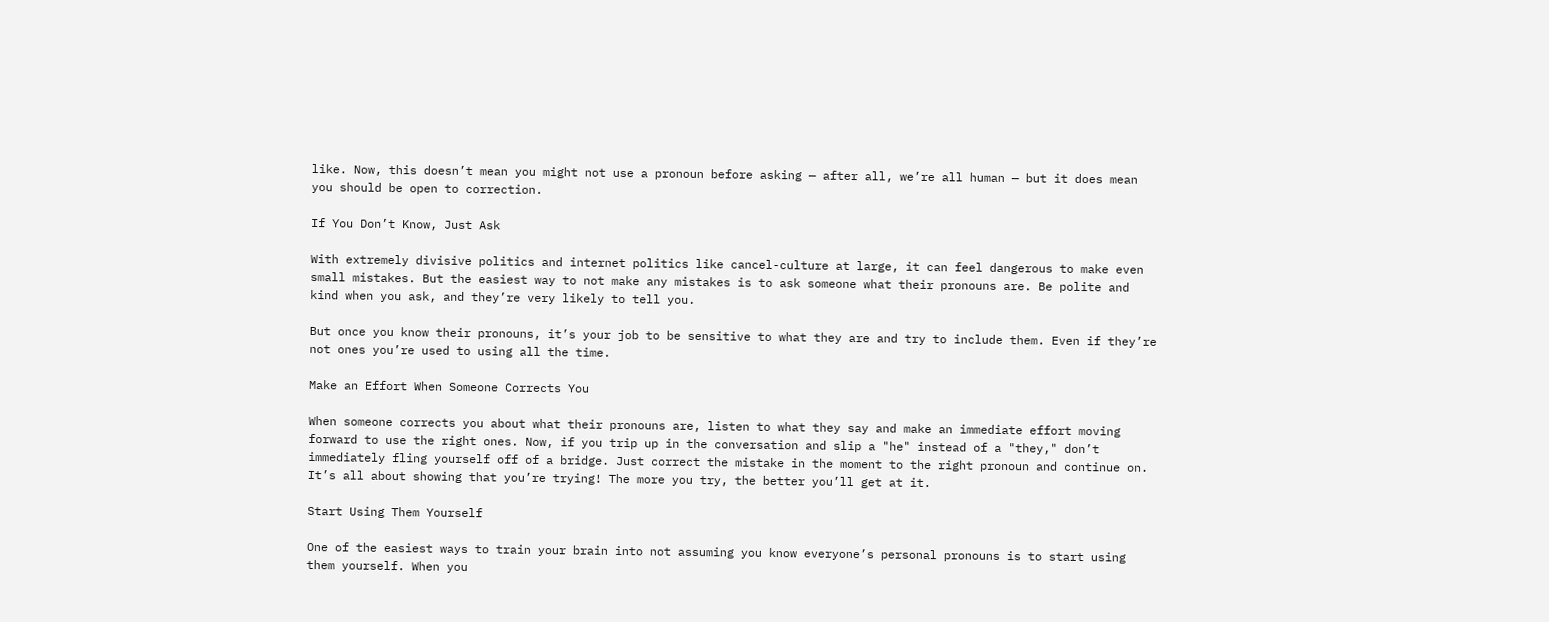like. Now, this doesn’t mean you might not use a pronoun before asking — after all, we’re all human — but it does mean you should be open to correction.

If You Don’t Know, Just Ask

With extremely divisive politics and internet politics like cancel-culture at large, it can feel dangerous to make even small mistakes. But the easiest way to not make any mistakes is to ask someone what their pronouns are. Be polite and kind when you ask, and they’re very likely to tell you.

But once you know their pronouns, it’s your job to be sensitive to what they are and try to include them. Even if they’re not ones you’re used to using all the time.

Make an Effort When Someone Corrects You

When someone corrects you about what their pronouns are, listen to what they say and make an immediate effort moving forward to use the right ones. Now, if you trip up in the conversation and slip a "he" instead of a "they," don’t immediately fling yourself off of a bridge. Just correct the mistake in the moment to the right pronoun and continue on. It’s all about showing that you’re trying! The more you try, the better you’ll get at it.

Start Using Them Yourself

One of the easiest ways to train your brain into not assuming you know everyone’s personal pronouns is to start using them yourself. When you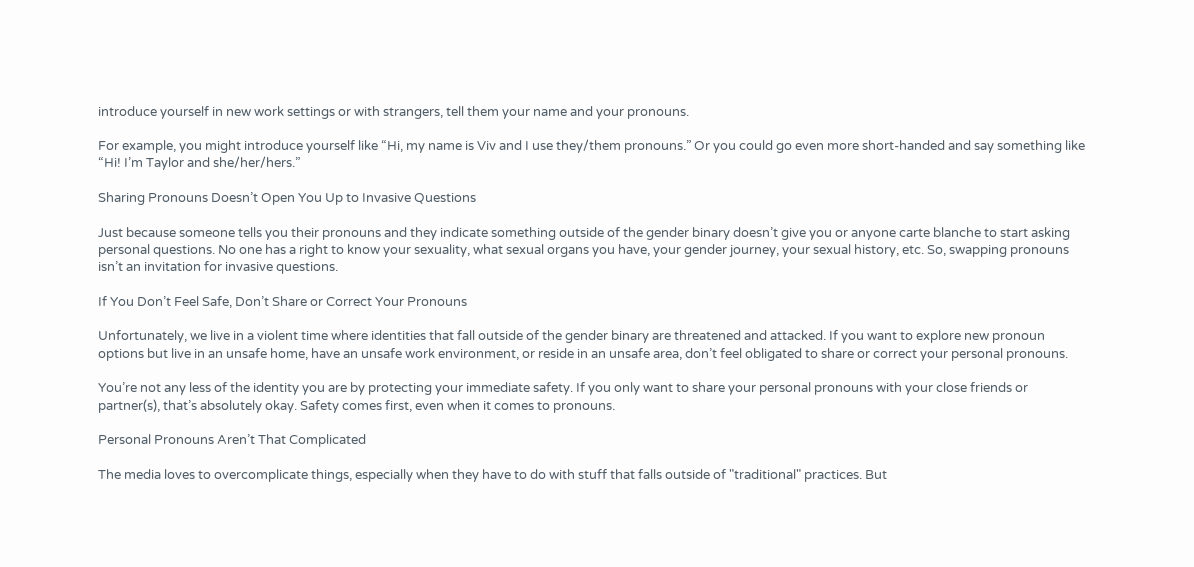introduce yourself in new work settings or with strangers, tell them your name and your pronouns.

For example, you might introduce yourself like “Hi, my name is Viv and I use they/them pronouns.” Or you could go even more short-handed and say something like “Hi! I’m Taylor and she/her/hers.”

Sharing Pronouns Doesn’t Open You Up to Invasive Questions

Just because someone tells you their pronouns and they indicate something outside of the gender binary doesn’t give you or anyone carte blanche to start asking personal questions. No one has a right to know your sexuality, what sexual organs you have, your gender journey, your sexual history, etc. So, swapping pronouns isn’t an invitation for invasive questions.

If You Don’t Feel Safe, Don’t Share or Correct Your Pronouns

Unfortunately, we live in a violent time where identities that fall outside of the gender binary are threatened and attacked. If you want to explore new pronoun options but live in an unsafe home, have an unsafe work environment, or reside in an unsafe area, don’t feel obligated to share or correct your personal pronouns.

You’re not any less of the identity you are by protecting your immediate safety. If you only want to share your personal pronouns with your close friends or partner(s), that’s absolutely okay. Safety comes first, even when it comes to pronouns.

Personal Pronouns Aren’t That Complicated

The media loves to overcomplicate things, especially when they have to do with stuff that falls outside of "traditional" practices. But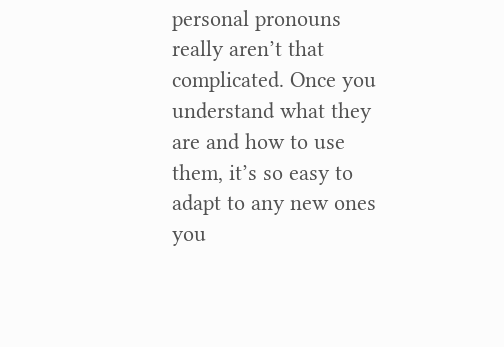personal pronouns really aren’t that complicated. Once you understand what they are and how to use them, it’s so easy to adapt to any new ones you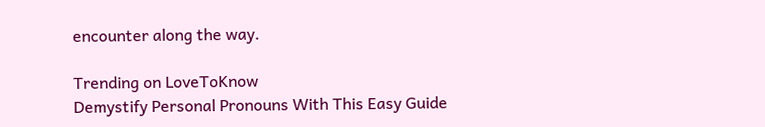encounter along the way.

Trending on LoveToKnow
Demystify Personal Pronouns With This Easy Guide